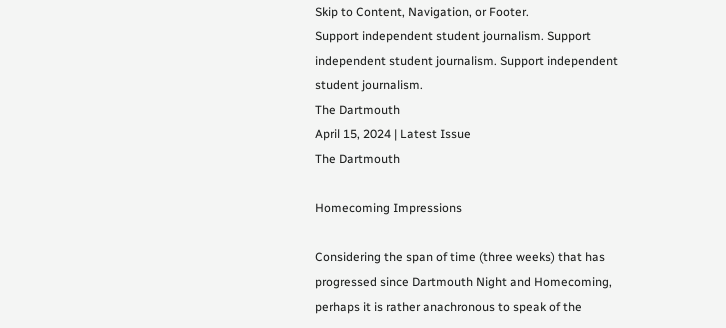Skip to Content, Navigation, or Footer.
Support independent student journalism. Support independent student journalism. Support independent student journalism.
The Dartmouth
April 15, 2024 | Latest Issue
The Dartmouth

Homecoming Impressions

Considering the span of time (three weeks) that has progressed since Dartmouth Night and Homecoming, perhaps it is rather anachronous to speak of the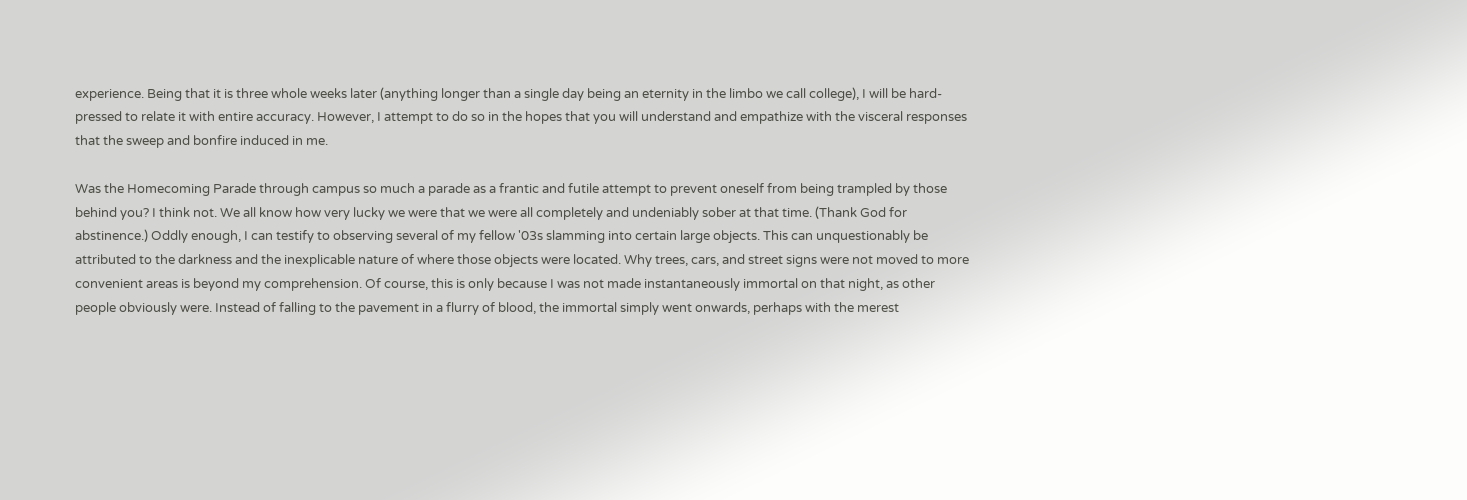experience. Being that it is three whole weeks later (anything longer than a single day being an eternity in the limbo we call college), I will be hard-pressed to relate it with entire accuracy. However, I attempt to do so in the hopes that you will understand and empathize with the visceral responses that the sweep and bonfire induced in me.

Was the Homecoming Parade through campus so much a parade as a frantic and futile attempt to prevent oneself from being trampled by those behind you? I think not. We all know how very lucky we were that we were all completely and undeniably sober at that time. (Thank God for abstinence.) Oddly enough, I can testify to observing several of my fellow '03s slamming into certain large objects. This can unquestionably be attributed to the darkness and the inexplicable nature of where those objects were located. Why trees, cars, and street signs were not moved to more convenient areas is beyond my comprehension. Of course, this is only because I was not made instantaneously immortal on that night, as other people obviously were. Instead of falling to the pavement in a flurry of blood, the immortal simply went onwards, perhaps with the merest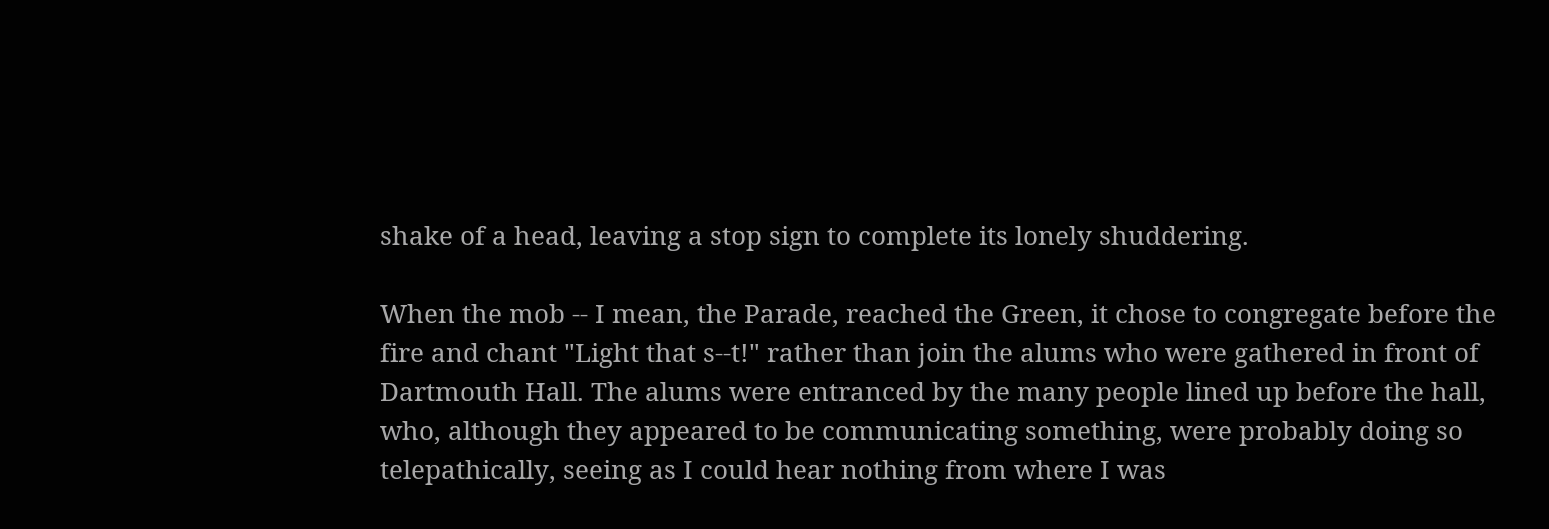shake of a head, leaving a stop sign to complete its lonely shuddering.

When the mob -- I mean, the Parade, reached the Green, it chose to congregate before the fire and chant "Light that s--t!" rather than join the alums who were gathered in front of Dartmouth Hall. The alums were entranced by the many people lined up before the hall, who, although they appeared to be communicating something, were probably doing so telepathically, seeing as I could hear nothing from where I was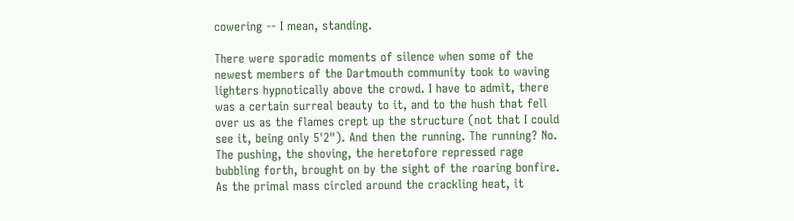cowering -- I mean, standing.

There were sporadic moments of silence when some of the newest members of the Dartmouth community took to waving lighters hypnotically above the crowd. I have to admit, there was a certain surreal beauty to it, and to the hush that fell over us as the flames crept up the structure (not that I could see it, being only 5'2"). And then the running. The running? No. The pushing, the shoving, the heretofore repressed rage bubbling forth, brought on by the sight of the roaring bonfire. As the primal mass circled around the crackling heat, it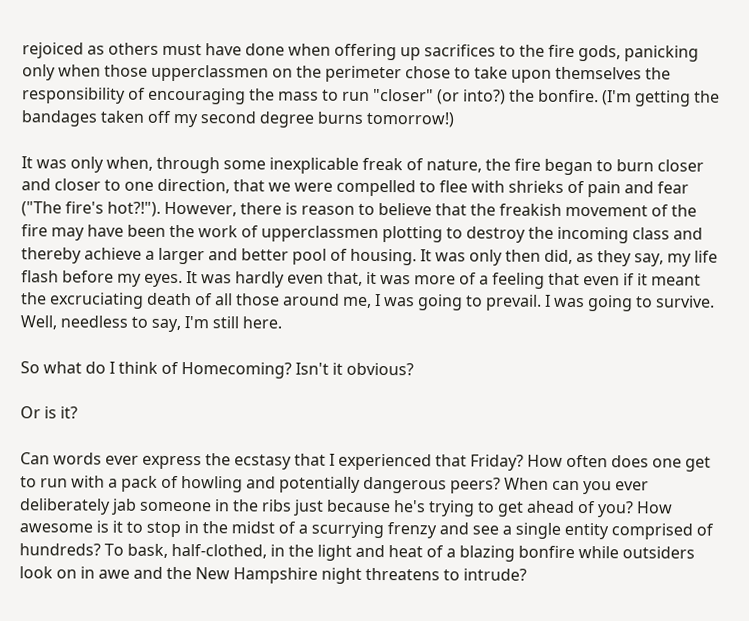rejoiced as others must have done when offering up sacrifices to the fire gods, panicking only when those upperclassmen on the perimeter chose to take upon themselves the responsibility of encouraging the mass to run "closer" (or into?) the bonfire. (I'm getting the bandages taken off my second degree burns tomorrow!)

It was only when, through some inexplicable freak of nature, the fire began to burn closer and closer to one direction, that we were compelled to flee with shrieks of pain and fear ("The fire's hot?!"). However, there is reason to believe that the freakish movement of the fire may have been the work of upperclassmen plotting to destroy the incoming class and thereby achieve a larger and better pool of housing. It was only then did, as they say, my life flash before my eyes. It was hardly even that, it was more of a feeling that even if it meant the excruciating death of all those around me, I was going to prevail. I was going to survive. Well, needless to say, I'm still here.

So what do I think of Homecoming? Isn't it obvious?

Or is it?

Can words ever express the ecstasy that I experienced that Friday? How often does one get to run with a pack of howling and potentially dangerous peers? When can you ever deliberately jab someone in the ribs just because he's trying to get ahead of you? How awesome is it to stop in the midst of a scurrying frenzy and see a single entity comprised of hundreds? To bask, half-clothed, in the light and heat of a blazing bonfire while outsiders look on in awe and the New Hampshire night threatens to intrude?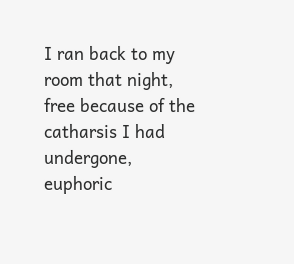I ran back to my room that night, free because of the catharsis I had undergone, euphoric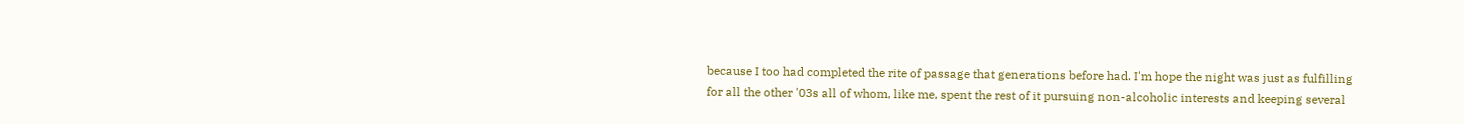because I too had completed the rite of passage that generations before had. I'm hope the night was just as fulfilling for all the other '03s all of whom, like me, spent the rest of it pursuing non-alcoholic interests and keeping several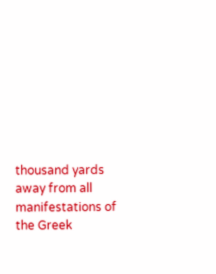thousand yards away from all manifestations of the Greek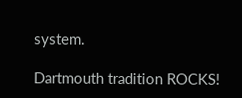system.

Dartmouth tradition ROCKS!